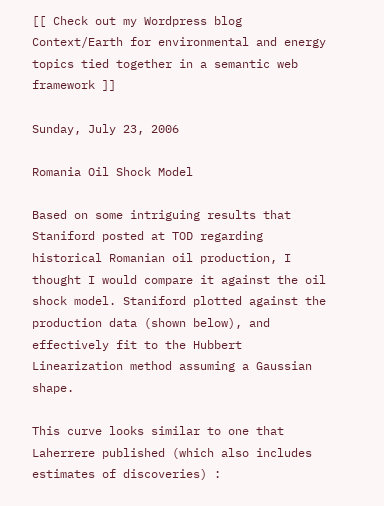[[ Check out my Wordpress blog Context/Earth for environmental and energy topics tied together in a semantic web framework ]]

Sunday, July 23, 2006

Romania Oil Shock Model

Based on some intriguing results that Staniford posted at TOD regarding historical Romanian oil production, I thought I would compare it against the oil shock model. Staniford plotted against the production data (shown below), and effectively fit to the Hubbert Linearization method assuming a Gaussian shape.

This curve looks similar to one that Laherrere published (which also includes estimates of discoveries) :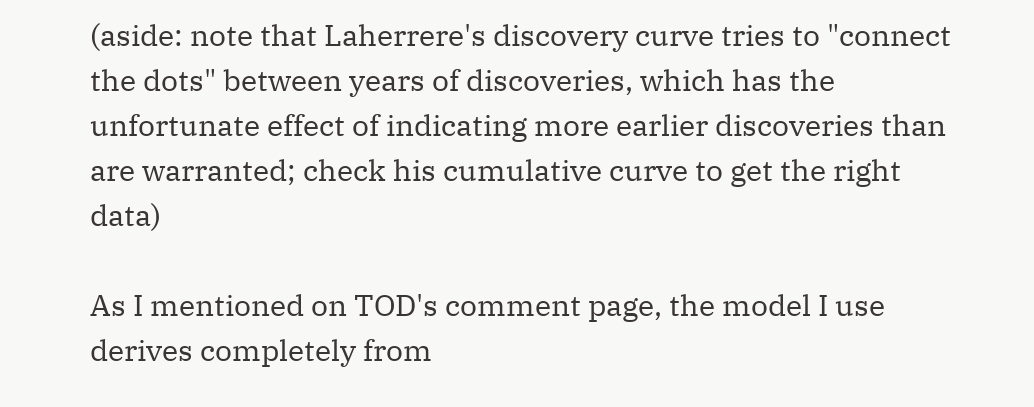(aside: note that Laherrere's discovery curve tries to "connect the dots" between years of discoveries, which has the unfortunate effect of indicating more earlier discoveries than are warranted; check his cumulative curve to get the right data)

As I mentioned on TOD's comment page, the model I use derives completely from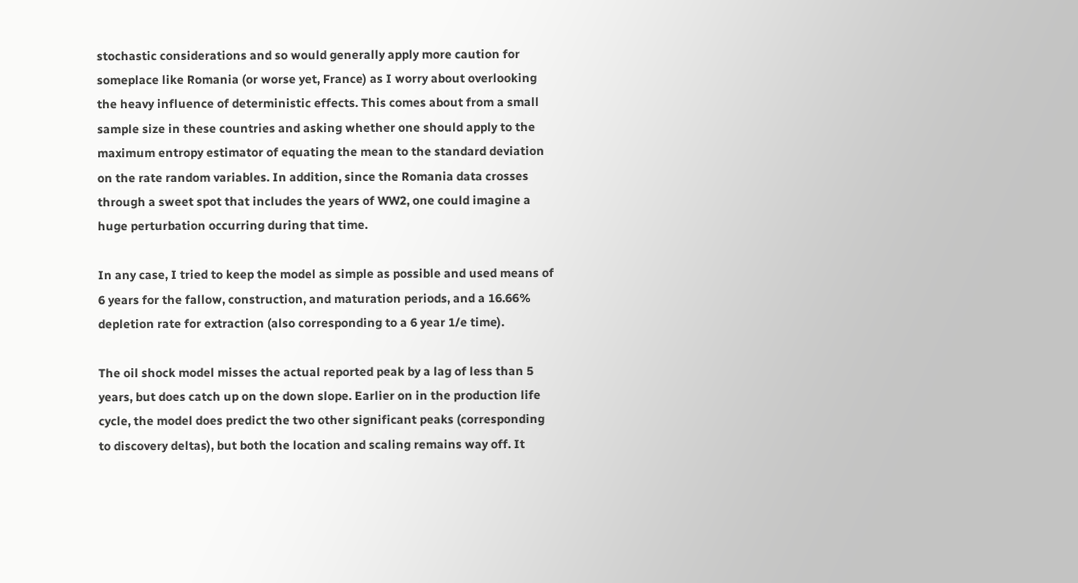stochastic considerations and so would generally apply more caution for someplace like Romania (or worse yet, France) as I worry about overlooking the heavy influence of deterministic effects. This comes about from a small sample size in these countries and asking whether one should apply to the maximum entropy estimator of equating the mean to the standard deviation on the rate random variables. In addition, since the Romania data crosses through a sweet spot that includes the years of WW2, one could imagine a huge perturbation occurring during that time.

In any case, I tried to keep the model as simple as possible and used means of 6 years for the fallow, construction, and maturation periods, and a 16.66% depletion rate for extraction (also corresponding to a 6 year 1/e time).

The oil shock model misses the actual reported peak by a lag of less than 5 years, but does catch up on the down slope. Earlier on in the production life cycle, the model does predict the two other significant peaks (corresponding to discovery deltas), but both the location and scaling remains way off. It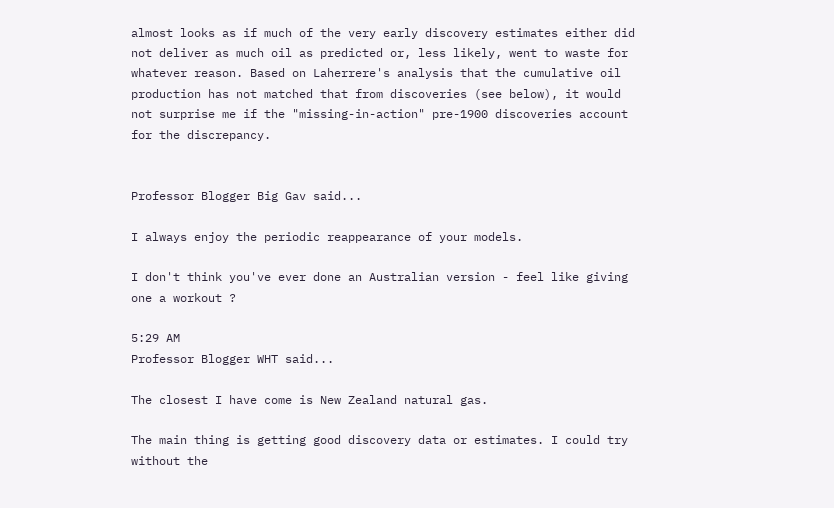almost looks as if much of the very early discovery estimates either did not deliver as much oil as predicted or, less likely, went to waste for whatever reason. Based on Laherrere's analysis that the cumulative oil production has not matched that from discoveries (see below), it would not surprise me if the "missing-in-action" pre-1900 discoveries account for the discrepancy.


Professor Blogger Big Gav said...

I always enjoy the periodic reappearance of your models.

I don't think you've ever done an Australian version - feel like giving one a workout ?

5:29 AM
Professor Blogger WHT said...

The closest I have come is New Zealand natural gas.

The main thing is getting good discovery data or estimates. I could try without the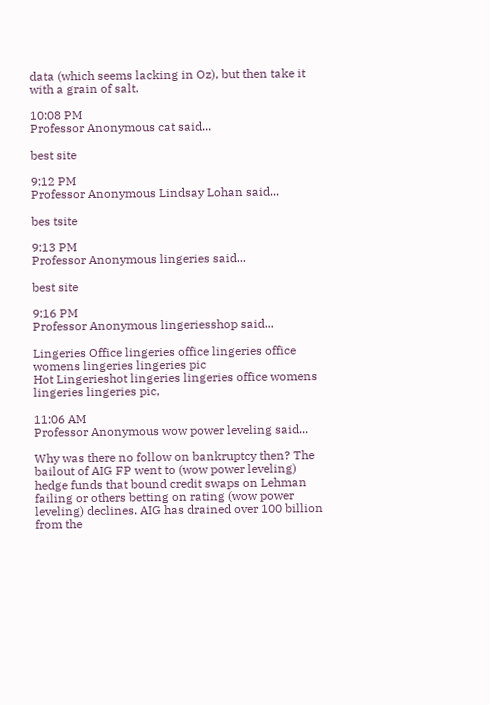data (which seems lacking in Oz), but then take it with a grain of salt.

10:08 PM
Professor Anonymous cat said...

best site

9:12 PM
Professor Anonymous Lindsay Lohan said...

bes tsite

9:13 PM
Professor Anonymous lingeries said...

best site

9:16 PM
Professor Anonymous lingeriesshop said...

Lingeries Office lingeries office lingeries office womens lingeries lingeries pic
Hot Lingerieshot lingeries lingeries office womens lingeries lingeries pic,

11:06 AM
Professor Anonymous wow power leveling said...

Why was there no follow on bankruptcy then? The bailout of AIG FP went to (wow power leveling) hedge funds that bound credit swaps on Lehman failing or others betting on rating (wow power leveling) declines. AIG has drained over 100 billion from the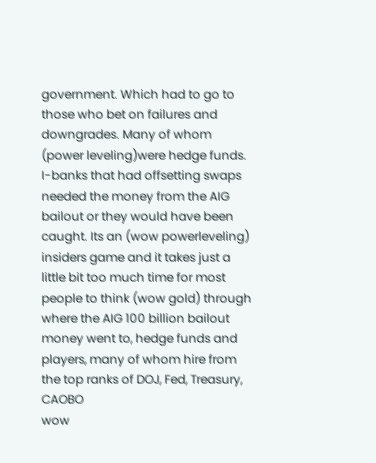government. Which had to go to those who bet on failures and downgrades. Many of whom (power leveling)were hedge funds. I-banks that had offsetting swaps needed the money from the AIG bailout or they would have been caught. Its an (wow powerleveling) insiders game and it takes just a little bit too much time for most people to think (wow gold) through where the AIG 100 billion bailout money went to, hedge funds and players, many of whom hire from the top ranks of DOJ, Fed, Treasury, CAOBO
wow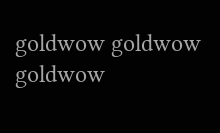goldwow goldwow goldwow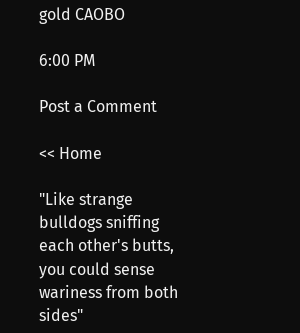gold CAOBO

6:00 PM

Post a Comment

<< Home

"Like strange bulldogs sniffing each other's butts, you could sense wariness from both sides"